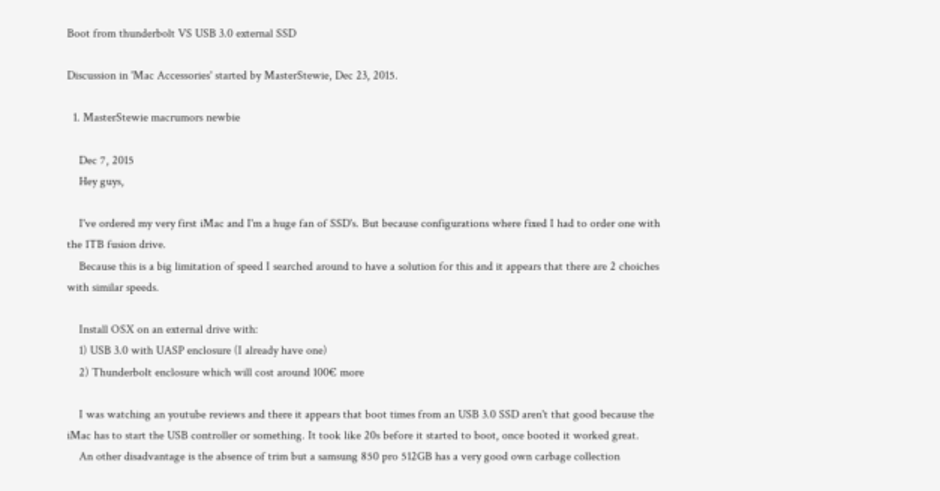Boot from thunderbolt VS USB 3.0 external SSD

Discussion in 'Mac Accessories' started by MasterStewie, Dec 23, 2015.

  1. MasterStewie macrumors newbie

    Dec 7, 2015
    Hey guys,

    I've ordered my very first iMac and I'm a huge fan of SSD's. But because configurations where fixed I had to order one with the 1TB fusion drive.
    Because this is a big limitation of speed I searched around to have a solution for this and it appears that there are 2 choiches with similar speeds.

    Install OSX on an external drive with:
    1) USB 3.0 with UASP enclosure (I already have one)
    2) Thunderbolt enclosure which will cost around 100€ more

    I was watching an youtube reviews and there it appears that boot times from an USB 3.0 SSD aren't that good because the iMac has to start the USB controller or something. It took like 20s before it started to boot, once booted it worked great.
    An other disadvantage is the absence of trim but a samsung 850 pro 512GB has a very good own carbage collection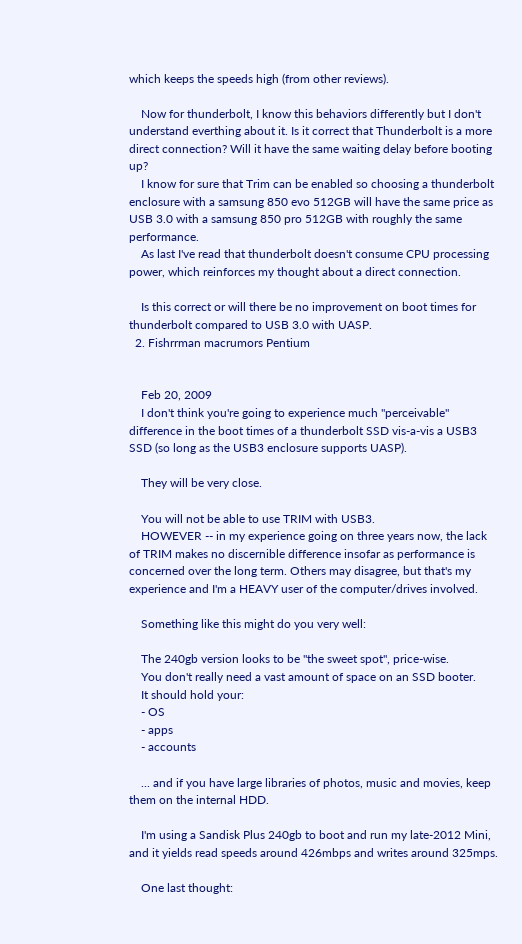which keeps the speeds high (from other reviews).

    Now for thunderbolt, I know this behaviors differently but I don't understand everthing about it. Is it correct that Thunderbolt is a more direct connection? Will it have the same waiting delay before booting up?
    I know for sure that Trim can be enabled so choosing a thunderbolt enclosure with a samsung 850 evo 512GB will have the same price as USB 3.0 with a samsung 850 pro 512GB with roughly the same performance.
    As last I've read that thunderbolt doesn't consume CPU processing power, which reinforces my thought about a direct connection.

    Is this correct or will there be no improvement on boot times for thunderbolt compared to USB 3.0 with UASP.
  2. Fishrrman macrumors Pentium


    Feb 20, 2009
    I don't think you're going to experience much "perceivable" difference in the boot times of a thunderbolt SSD vis-a-vis a USB3 SSD (so long as the USB3 enclosure supports UASP).

    They will be very close.

    You will not be able to use TRIM with USB3.
    HOWEVER -- in my experience going on three years now, the lack of TRIM makes no discernible difference insofar as performance is concerned over the long term. Others may disagree, but that's my experience and I'm a HEAVY user of the computer/drives involved.

    Something like this might do you very well:

    The 240gb version looks to be "the sweet spot", price-wise.
    You don't really need a vast amount of space on an SSD booter.
    It should hold your:
    - OS
    - apps
    - accounts

    ... and if you have large libraries of photos, music and movies, keep them on the internal HDD.

    I'm using a Sandisk Plus 240gb to boot and run my late-2012 Mini, and it yields read speeds around 426mbps and writes around 325mps.

    One last thought: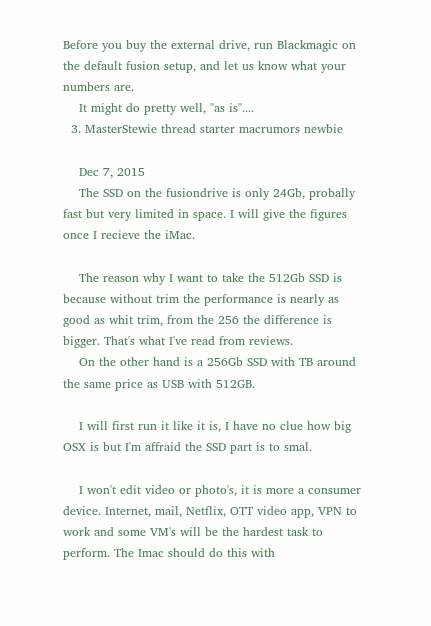Before you buy the external drive, run Blackmagic on the default fusion setup, and let us know what your numbers are.
    It might do pretty well, "as is"....
  3. MasterStewie thread starter macrumors newbie

    Dec 7, 2015
    The SSD on the fusiondrive is only 24Gb, probally fast but very limited in space. I will give the figures once I recieve the iMac.

    The reason why I want to take the 512Gb SSD is because without trim the performance is nearly as good as whit trim, from the 256 the difference is bigger. That's what I've read from reviews.
    On the other hand is a 256Gb SSD with TB around the same price as USB with 512GB.

    I will first run it like it is, I have no clue how big OSX is but I'm affraid the SSD part is to smal.

    I won't edit video or photo's, it is more a consumer device. Internet, mail, Netflix, OTT video app, VPN to work and some VM's will be the hardest task to perform. The Imac should do this with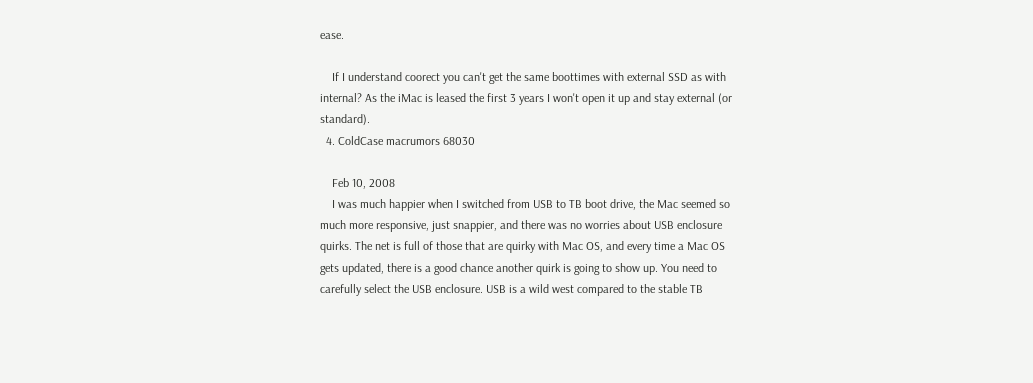ease.

    If I understand coorect you can't get the same boottimes with external SSD as with internal? As the iMac is leased the first 3 years I won't open it up and stay external (or standard).
  4. ColdCase macrumors 68030

    Feb 10, 2008
    I was much happier when I switched from USB to TB boot drive, the Mac seemed so much more responsive, just snappier, and there was no worries about USB enclosure quirks. The net is full of those that are quirky with Mac OS, and every time a Mac OS gets updated, there is a good chance another quirk is going to show up. You need to carefully select the USB enclosure. USB is a wild west compared to the stable TB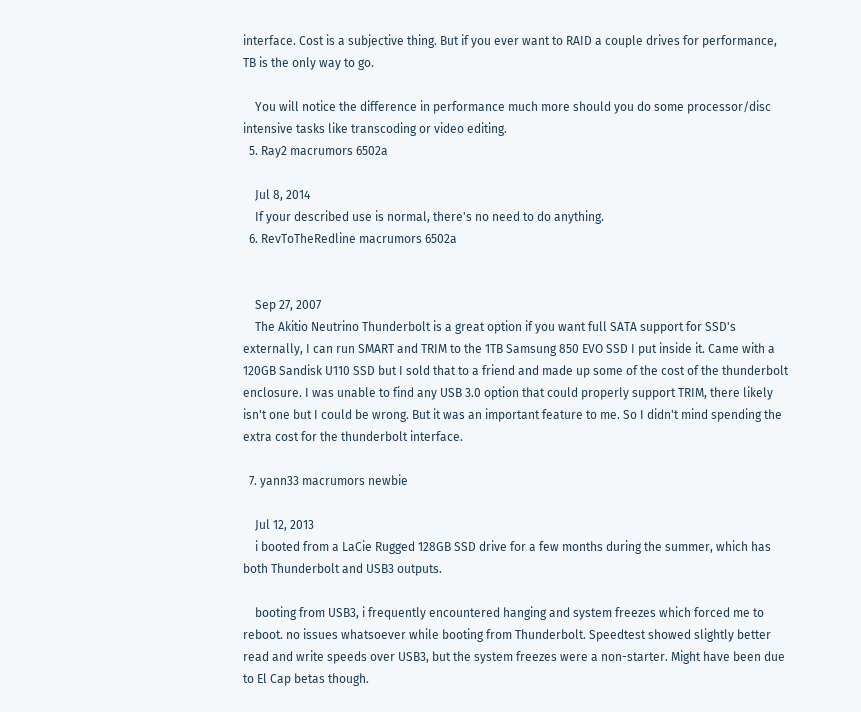interface. Cost is a subjective thing. But if you ever want to RAID a couple drives for performance, TB is the only way to go.

    You will notice the difference in performance much more should you do some processor/disc intensive tasks like transcoding or video editing.
  5. Ray2 macrumors 6502a

    Jul 8, 2014
    If your described use is normal, there's no need to do anything.
  6. RevToTheRedline macrumors 6502a


    Sep 27, 2007
    The Akitio Neutrino Thunderbolt is a great option if you want full SATA support for SSD's externally, I can run SMART and TRIM to the 1TB Samsung 850 EVO SSD I put inside it. Came with a 120GB Sandisk U110 SSD but I sold that to a friend and made up some of the cost of the thunderbolt enclosure. I was unable to find any USB 3.0 option that could properly support TRIM, there likely isn't one but I could be wrong. But it was an important feature to me. So I didn't mind spending the extra cost for the thunderbolt interface.

  7. yann33 macrumors newbie

    Jul 12, 2013
    i booted from a LaCie Rugged 128GB SSD drive for a few months during the summer, which has both Thunderbolt and USB3 outputs.

    booting from USB3, i frequently encountered hanging and system freezes which forced me to reboot. no issues whatsoever while booting from Thunderbolt. Speedtest showed slightly better read and write speeds over USB3, but the system freezes were a non-starter. Might have been due to El Cap betas though.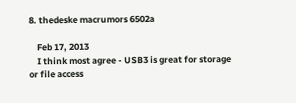8. thedeske macrumors 6502a

    Feb 17, 2013
    I think most agree - USB3 is great for storage or file access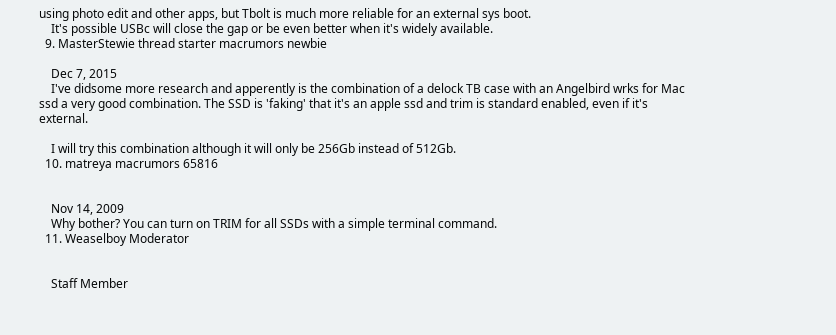using photo edit and other apps, but Tbolt is much more reliable for an external sys boot.
    It's possible USBc will close the gap or be even better when it's widely available.
  9. MasterStewie thread starter macrumors newbie

    Dec 7, 2015
    I've didsome more research and apperently is the combination of a delock TB case with an Angelbird wrks for Mac ssd a very good combination. The SSD is 'faking' that it's an apple ssd and trim is standard enabled, even if it's external.

    I will try this combination although it will only be 256Gb instead of 512Gb.
  10. matreya macrumors 65816


    Nov 14, 2009
    Why bother? You can turn on TRIM for all SSDs with a simple terminal command.
  11. Weaselboy Moderator


    Staff Member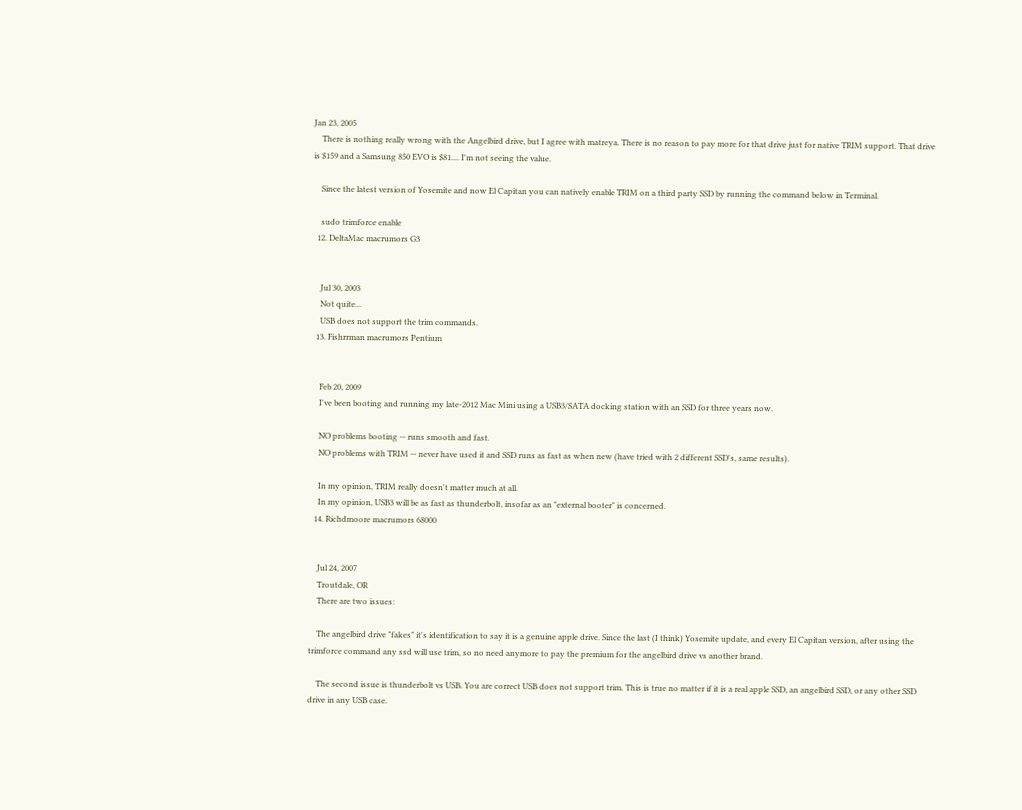Jan 23, 2005
    There is nothing really wrong with the Angelbird drive, but I agree with matreya. There is no reason to pay more for that drive just for native TRIM support. That drive is $159 and a Samsung 850 EVO is $81.... I'm not seeing the value.

    Since the latest version of Yosemite and now El Capitan you can natively enable TRIM on a third party SSD by running the command below in Terminal.

    sudo trimforce enable
  12. DeltaMac macrumors G3


    Jul 30, 2003
    Not quite...
    USB does not support the trim commands.
  13. Fishrrman macrumors Pentium


    Feb 20, 2009
    I've been booting and running my late-2012 Mac Mini using a USB3/SATA docking station with an SSD for three years now.

    NO problems booting -- runs smooth and fast.
    NO problems with TRIM -- never have used it and SSD runs as fast as when new (have tried with 2 different SSD's, same results).

    In my opinion, TRIM really doesn't matter much at all.
    In my opinion, USB3 will be as fast as thunderbolt, insofar as an "external booter" is concerned.
  14. Richdmoore macrumors 68000


    Jul 24, 2007
    Troutdale, OR
    There are two issues:

    The angelbird drive "fakes" it's identification to say it is a genuine apple drive. Since the last (I think) Yosemite update, and every El Capitan version, after using the trimforce command any ssd will use trim, so no need anymore to pay the premium for the angelbird drive vs another brand.

    The second issue is thunderbolt vs USB. You are correct USB does not support trim. This is true no matter if it is a real apple SSD, an angelbird SSD, or any other SSD drive in any USB case.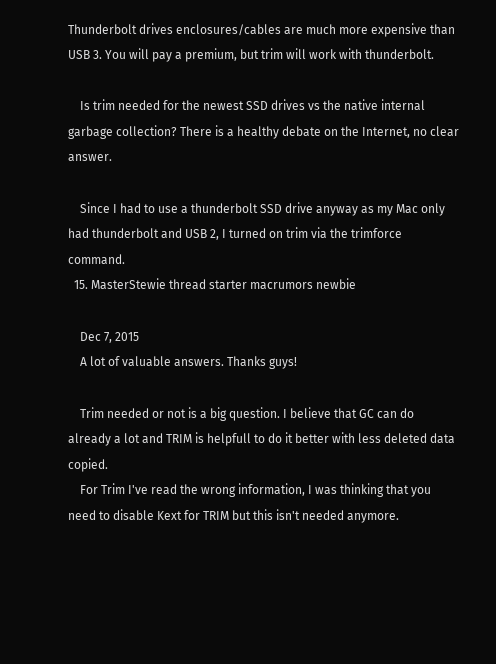Thunderbolt drives enclosures/cables are much more expensive than USB 3. You will pay a premium, but trim will work with thunderbolt.

    Is trim needed for the newest SSD drives vs the native internal garbage collection? There is a healthy debate on the Internet, no clear answer.

    Since I had to use a thunderbolt SSD drive anyway as my Mac only had thunderbolt and USB 2, I turned on trim via the trimforce command.
  15. MasterStewie thread starter macrumors newbie

    Dec 7, 2015
    A lot of valuable answers. Thanks guys!

    Trim needed or not is a big question. I believe that GC can do already a lot and TRIM is helpfull to do it better with less deleted data copied.
    For Trim I've read the wrong information, I was thinking that you need to disable Kext for TRIM but this isn't needed anymore.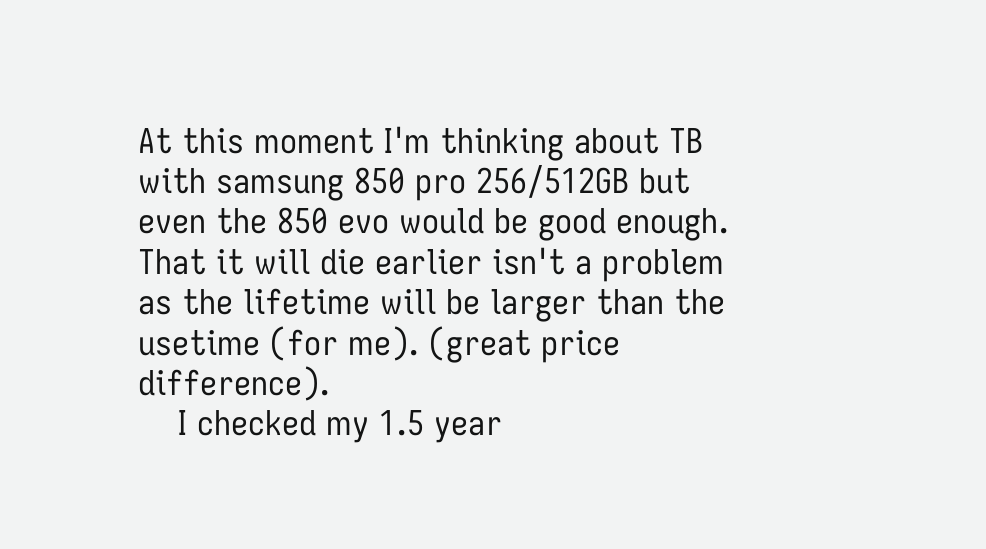At this moment I'm thinking about TB with samsung 850 pro 256/512GB but even the 850 evo would be good enough. That it will die earlier isn't a problem as the lifetime will be larger than the usetime (for me). (great price difference).
    I checked my 1.5 year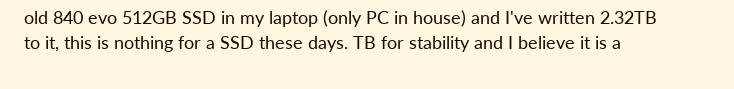old 840 evo 512GB SSD in my laptop (only PC in house) and I've written 2.32TB to it, this is nothing for a SSD these days. TB for stability and I believe it is a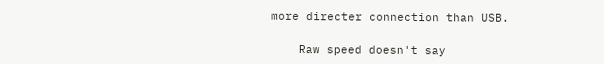more directer connection than USB.

    Raw speed doesn't say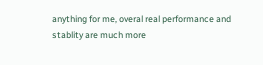anything for me, overal real performance and stablity are much more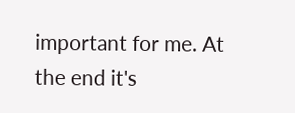important for me. At the end it's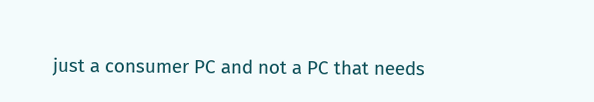just a consumer PC and not a PC that needs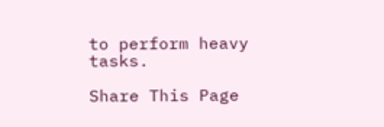to perform heavy tasks.

Share This Page